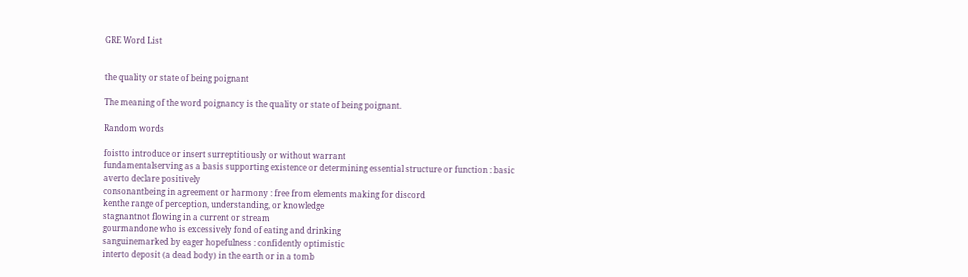GRE Word List


the quality or state of being poignant

The meaning of the word poignancy is the quality or state of being poignant.

Random words

foistto introduce or insert surreptitiously or without warrant
fundamentalserving as a basis supporting existence or determining essential structure or function : basic
averto declare positively
consonantbeing in agreement or harmony : free from elements making for discord
kenthe range of perception, understanding, or knowledge
stagnantnot flowing in a current or stream
gourmandone who is excessively fond of eating and drinking
sanguinemarked by eager hopefulness : confidently optimistic
interto deposit (a dead body) in the earth or in a tomb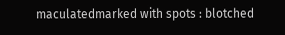maculatedmarked with spots : blotched